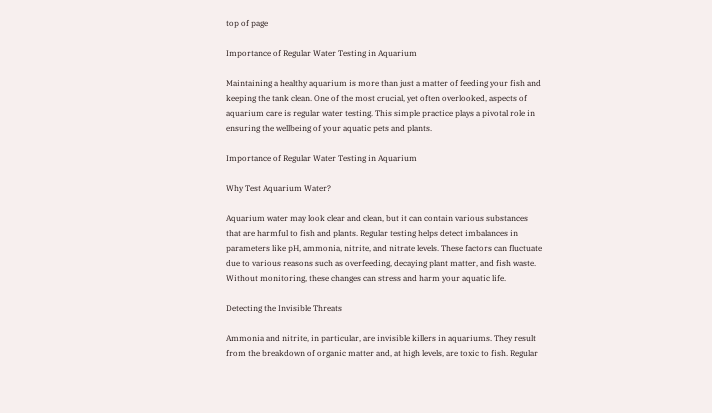top of page

Importance of Regular Water Testing in Aquarium

Maintaining a healthy aquarium is more than just a matter of feeding your fish and keeping the tank clean. One of the most crucial, yet often overlooked, aspects of aquarium care is regular water testing. This simple practice plays a pivotal role in ensuring the wellbeing of your aquatic pets and plants.

Importance of Regular Water Testing in Aquarium

Why Test Aquarium Water?

Aquarium water may look clear and clean, but it can contain various substances that are harmful to fish and plants. Regular testing helps detect imbalances in parameters like pH, ammonia, nitrite, and nitrate levels. These factors can fluctuate due to various reasons such as overfeeding, decaying plant matter, and fish waste. Without monitoring, these changes can stress and harm your aquatic life.

Detecting the Invisible Threats

Ammonia and nitrite, in particular, are invisible killers in aquariums. They result from the breakdown of organic matter and, at high levels, are toxic to fish. Regular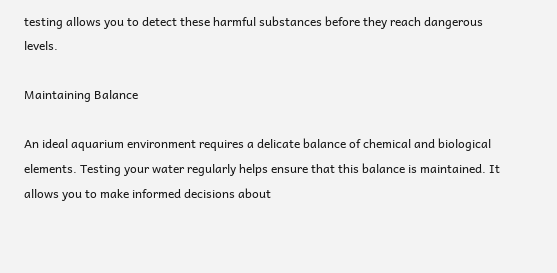testing allows you to detect these harmful substances before they reach dangerous levels.

Maintaining Balance

An ideal aquarium environment requires a delicate balance of chemical and biological elements. Testing your water regularly helps ensure that this balance is maintained. It allows you to make informed decisions about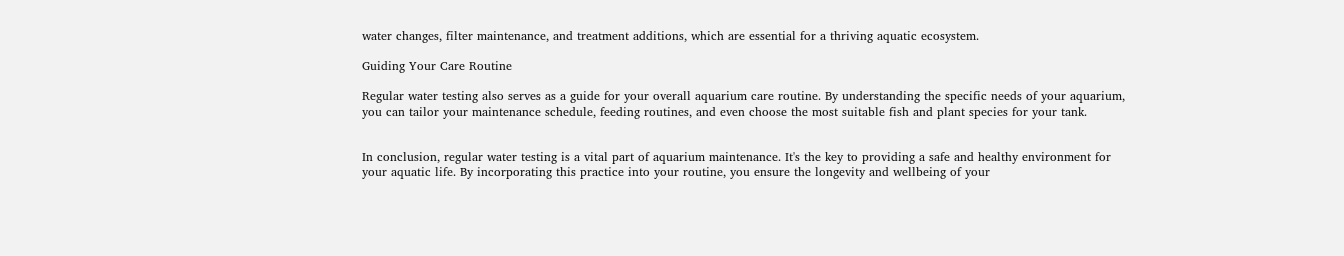water changes, filter maintenance, and treatment additions, which are essential for a thriving aquatic ecosystem.

Guiding Your Care Routine

Regular water testing also serves as a guide for your overall aquarium care routine. By understanding the specific needs of your aquarium, you can tailor your maintenance schedule, feeding routines, and even choose the most suitable fish and plant species for your tank.


In conclusion, regular water testing is a vital part of aquarium maintenance. It's the key to providing a safe and healthy environment for your aquatic life. By incorporating this practice into your routine, you ensure the longevity and wellbeing of your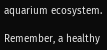aquarium ecosystem.

Remember, a healthy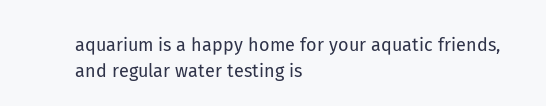aquarium is a happy home for your aquatic friends, and regular water testing is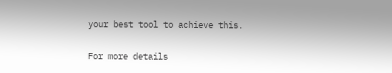your best tool to achieve this.

For more details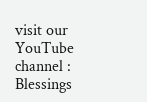visit our YouTube channel : Blessings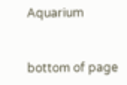Aquarium


bottom of page